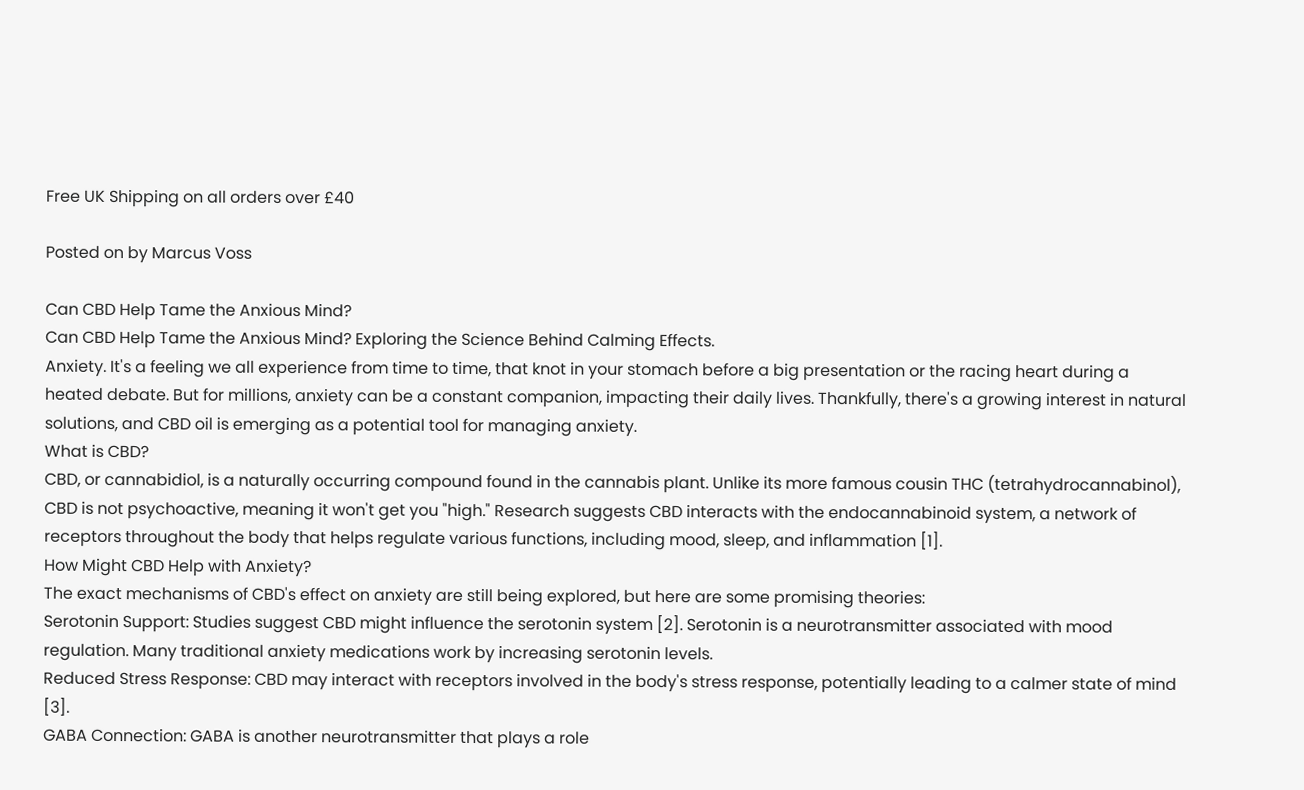Free UK Shipping on all orders over £40

Posted on by Marcus Voss

Can CBD Help Tame the Anxious Mind?
Can CBD Help Tame the Anxious Mind? Exploring the Science Behind Calming Effects.
Anxiety. It's a feeling we all experience from time to time, that knot in your stomach before a big presentation or the racing heart during a heated debate. But for millions, anxiety can be a constant companion, impacting their daily lives. Thankfully, there's a growing interest in natural solutions, and CBD oil is emerging as a potential tool for managing anxiety.
What is CBD?
CBD, or cannabidiol, is a naturally occurring compound found in the cannabis plant. Unlike its more famous cousin THC (tetrahydrocannabinol), CBD is not psychoactive, meaning it won't get you "high." Research suggests CBD interacts with the endocannabinoid system, a network of receptors throughout the body that helps regulate various functions, including mood, sleep, and inflammation [1].
How Might CBD Help with Anxiety?
The exact mechanisms of CBD's effect on anxiety are still being explored, but here are some promising theories:
Serotonin Support: Studies suggest CBD might influence the serotonin system [2]. Serotonin is a neurotransmitter associated with mood regulation. Many traditional anxiety medications work by increasing serotonin levels.
Reduced Stress Response: CBD may interact with receptors involved in the body's stress response, potentially leading to a calmer state of mind [3].
GABA Connection: GABA is another neurotransmitter that plays a role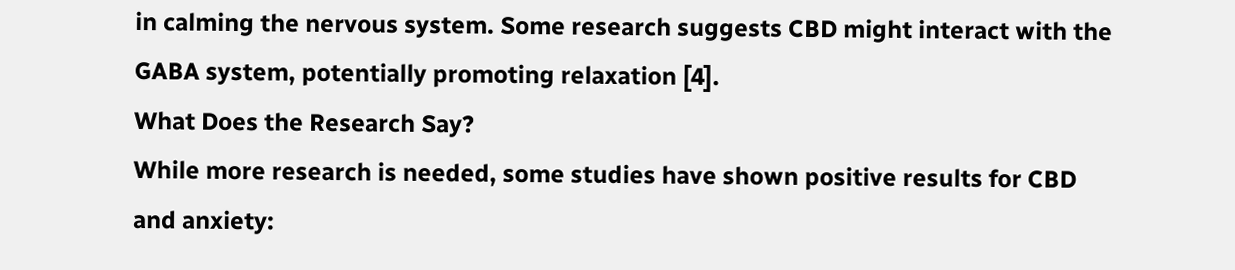in calming the nervous system. Some research suggests CBD might interact with the GABA system, potentially promoting relaxation [4].
What Does the Research Say?
While more research is needed, some studies have shown positive results for CBD and anxiety: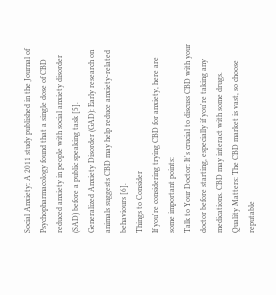Social Anxiety: A 2011 study published in the Journal of Psychopharmacology found that a single dose of CBD reduced anxiety in people with social anxiety disorder (SAD) before a public speaking task [5].
Generalized Anxiety Disorder (GAD): Early research on animals suggests CBD may help reduce anxiety-related behaviours [6].
Things to Consider
If you're considering trying CBD for anxiety, here are some important points:
Talk to Your Doctor: It's crucial to discuss CBD with your doctor before starting, especially if you're taking any medications. CBD may interact with some drugs.
Quality Matters: The CBD market is vast, so choose reputable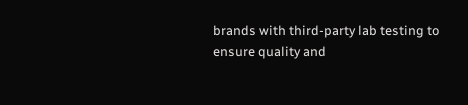brands with third-party lab testing to ensure quality and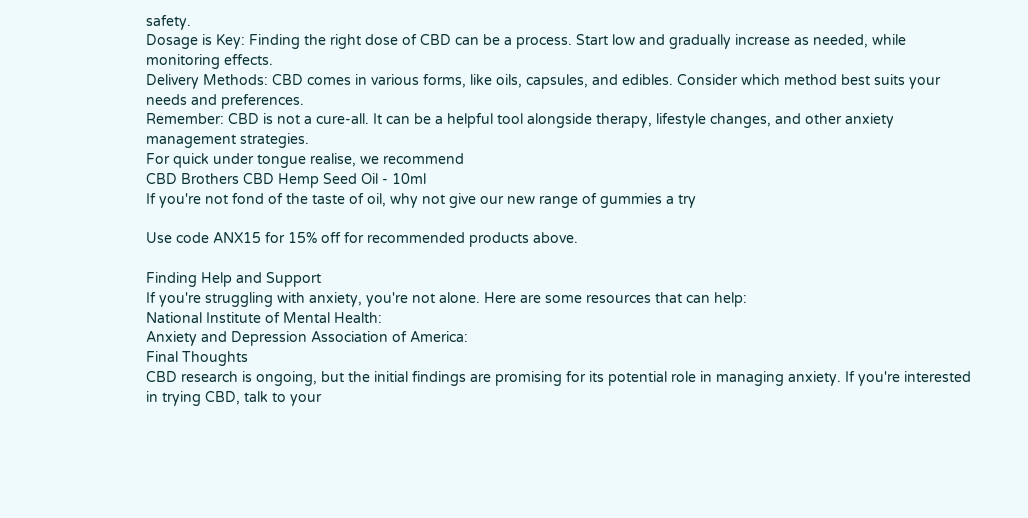safety.
Dosage is Key: Finding the right dose of CBD can be a process. Start low and gradually increase as needed, while monitoring effects.
Delivery Methods: CBD comes in various forms, like oils, capsules, and edibles. Consider which method best suits your needs and preferences.
Remember: CBD is not a cure-all. It can be a helpful tool alongside therapy, lifestyle changes, and other anxiety management strategies.
For quick under tongue realise, we recommend
CBD Brothers CBD Hemp Seed Oil - 10ml
If you're not fond of the taste of oil, why not give our new range of gummies a try

Use code ANX15 for 15% off for recommended products above.

Finding Help and Support
If you're struggling with anxiety, you're not alone. Here are some resources that can help:
National Institute of Mental Health:
Anxiety and Depression Association of America:
Final Thoughts
CBD research is ongoing, but the initial findings are promising for its potential role in managing anxiety. If you're interested in trying CBD, talk to your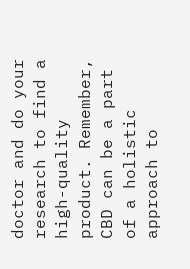doctor and do your research to find a high-quality product. Remember, CBD can be a part of a holistic approach to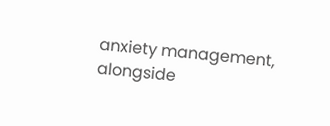anxiety management, alongside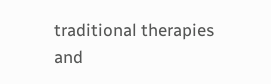traditional therapies and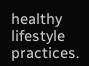healthy lifestyle practices.